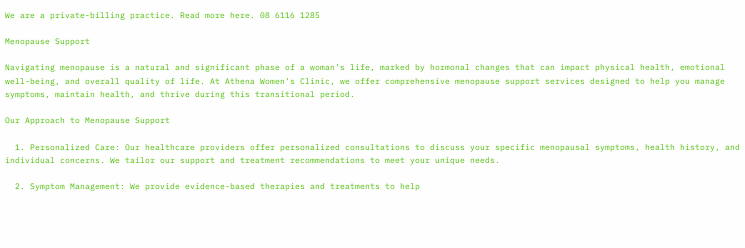We are a private-billing practice. Read more here. 08 6116 1285

Menopause Support

Navigating menopause is a natural and significant phase of a woman’s life, marked by hormonal changes that can impact physical health, emotional well-being, and overall quality of life. At Athena Women’s Clinic, we offer comprehensive menopause support services designed to help you manage symptoms, maintain health, and thrive during this transitional period.

Our Approach to Menopause Support

  1. Personalized Care: Our healthcare providers offer personalized consultations to discuss your specific menopausal symptoms, health history, and individual concerns. We tailor our support and treatment recommendations to meet your unique needs.

  2. Symptom Management: We provide evidence-based therapies and treatments to help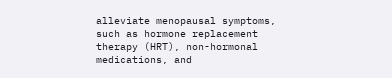alleviate menopausal symptoms, such as hormone replacement therapy (HRT), non-hormonal medications, and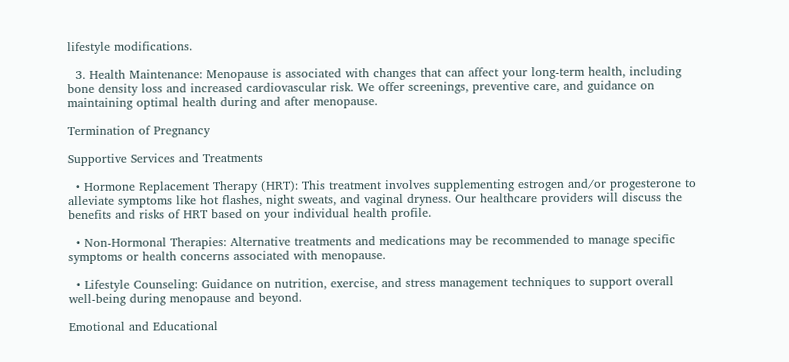lifestyle modifications.

  3. Health Maintenance: Menopause is associated with changes that can affect your long-term health, including bone density loss and increased cardiovascular risk. We offer screenings, preventive care, and guidance on maintaining optimal health during and after menopause.

Termination of Pregnancy

Supportive Services and Treatments

  • Hormone Replacement Therapy (HRT): This treatment involves supplementing estrogen and/or progesterone to alleviate symptoms like hot flashes, night sweats, and vaginal dryness. Our healthcare providers will discuss the benefits and risks of HRT based on your individual health profile.

  • Non-Hormonal Therapies: Alternative treatments and medications may be recommended to manage specific symptoms or health concerns associated with menopause.

  • Lifestyle Counseling: Guidance on nutrition, exercise, and stress management techniques to support overall well-being during menopause and beyond.

Emotional and Educational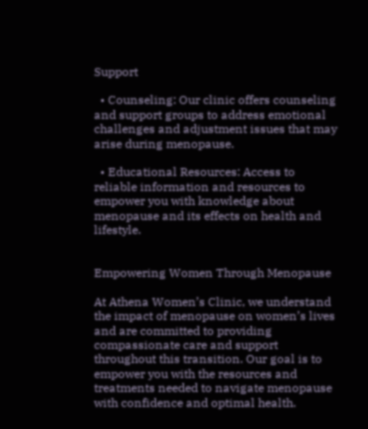Support

  • Counseling: Our clinic offers counseling and support groups to address emotional challenges and adjustment issues that may arise during menopause.

  • Educational Resources: Access to reliable information and resources to empower you with knowledge about menopause and its effects on health and lifestyle.


Empowering Women Through Menopause

At Athena Women’s Clinic, we understand the impact of menopause on women’s lives and are committed to providing compassionate care and support throughout this transition. Our goal is to empower you with the resources and treatments needed to navigate menopause with confidence and optimal health.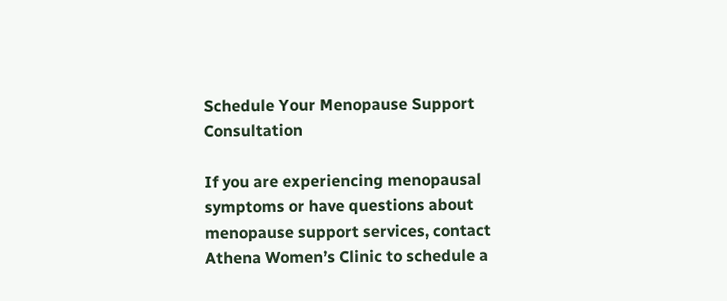Schedule Your Menopause Support Consultation

If you are experiencing menopausal symptoms or have questions about menopause support services, contact Athena Women’s Clinic to schedule a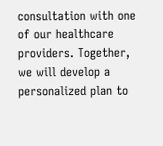consultation with one of our healthcare providers. Together, we will develop a personalized plan to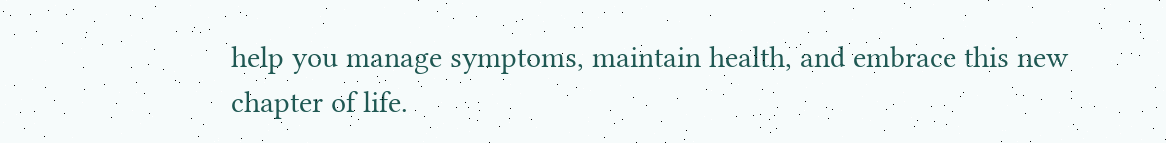help you manage symptoms, maintain health, and embrace this new chapter of life.